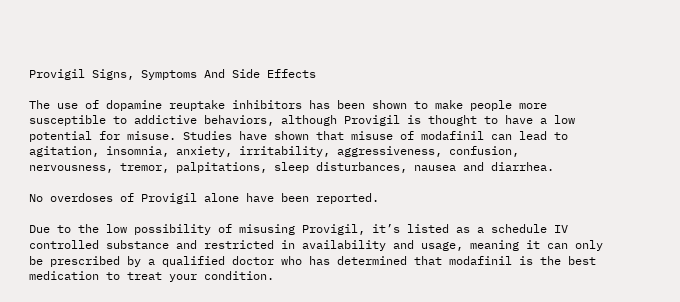Provigil Signs, Symptoms And Side Effects

The use of dopamine reuptake inhibitors has been shown to make people more susceptible to addictive behaviors, although Provigil is thought to have a low potential for misuse. Studies have shown that misuse of modafinil can lead to agitation, insomnia, anxiety, irritability, aggressiveness, confusion, nervousness, tremor, palpitations, sleep disturbances, nausea and diarrhea.

No overdoses of Provigil alone have been reported.

Due to the low possibility of misusing Provigil, it’s listed as a schedule IV controlled substance and restricted in availability and usage, meaning it can only be prescribed by a qualified doctor who has determined that modafinil is the best medication to treat your condition.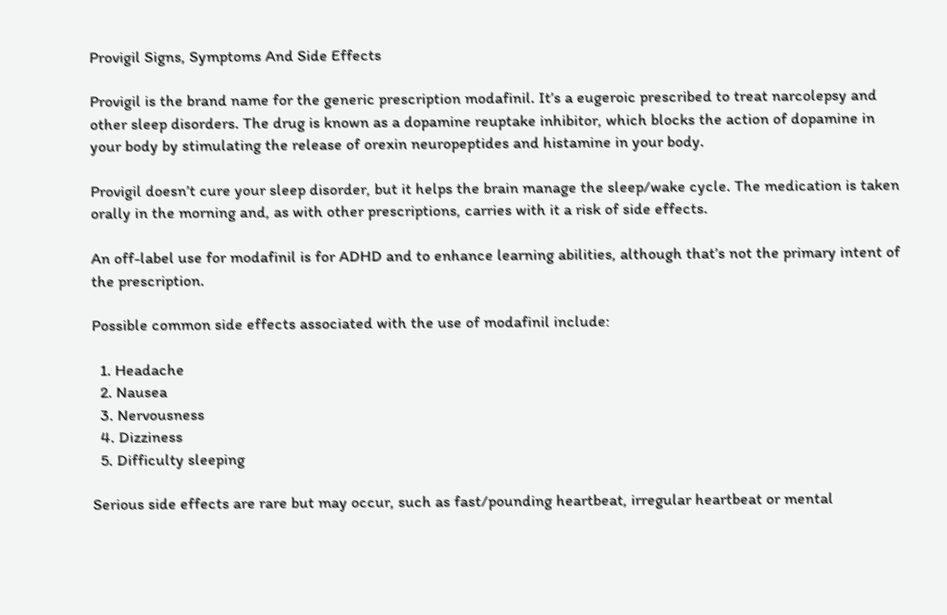Provigil Signs, Symptoms And Side Effects

Provigil is the brand name for the generic prescription modafinil. It’s a eugeroic prescribed to treat narcolepsy and other sleep disorders. The drug is known as a dopamine reuptake inhibitor, which blocks the action of dopamine in your body by stimulating the release of orexin neuropeptides and histamine in your body.

Provigil doesn’t cure your sleep disorder, but it helps the brain manage the sleep/wake cycle. The medication is taken orally in the morning and, as with other prescriptions, carries with it a risk of side effects.

An off-label use for modafinil is for ADHD and to enhance learning abilities, although that’s not the primary intent of the prescription.

Possible common side effects associated with the use of modafinil include:

  1. Headache
  2. Nausea
  3. Nervousness
  4. Dizziness
  5. Difficulty sleeping

Serious side effects are rare but may occur, such as fast/pounding heartbeat, irregular heartbeat or mental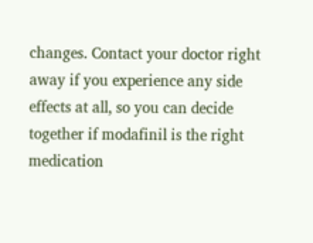changes. Contact your doctor right away if you experience any side effects at all, so you can decide together if modafinil is the right medication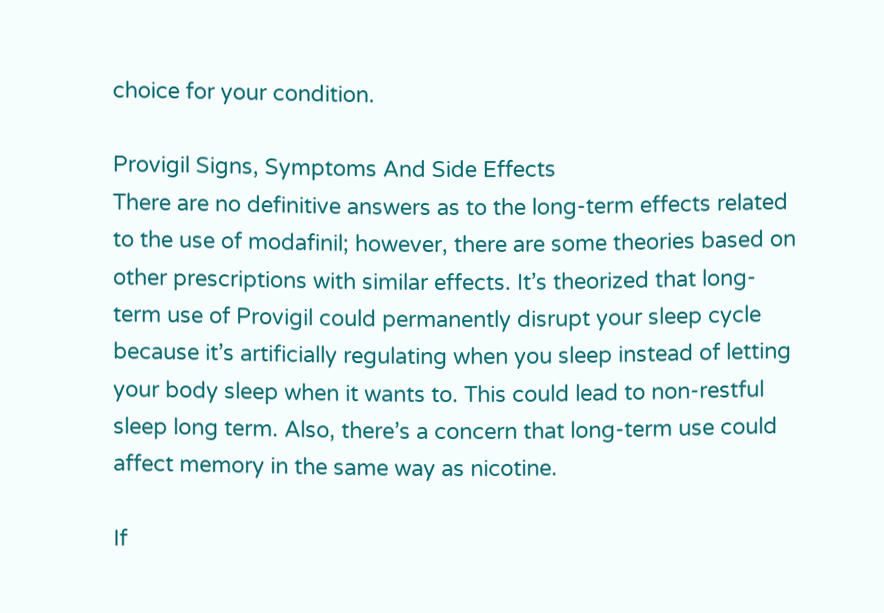choice for your condition.

Provigil Signs, Symptoms And Side Effects
There are no definitive answers as to the long-term effects related to the use of modafinil; however, there are some theories based on other prescriptions with similar effects. It’s theorized that long-term use of Provigil could permanently disrupt your sleep cycle because it’s artificially regulating when you sleep instead of letting your body sleep when it wants to. This could lead to non-restful sleep long term. Also, there’s a concern that long-term use could affect memory in the same way as nicotine.

If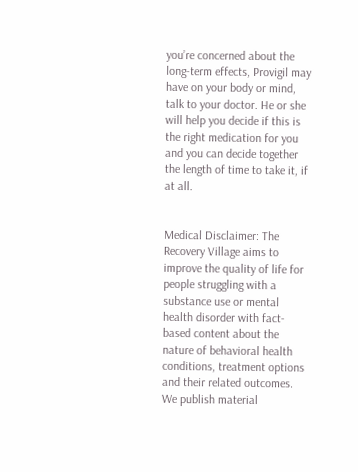you’re concerned about the long-term effects, Provigil may have on your body or mind, talk to your doctor. He or she will help you decide if this is the right medication for you and you can decide together the length of time to take it, if at all.


Medical Disclaimer: The Recovery Village aims to improve the quality of life for people struggling with a substance use or mental health disorder with fact-based content about the nature of behavioral health conditions, treatment options and their related outcomes. We publish material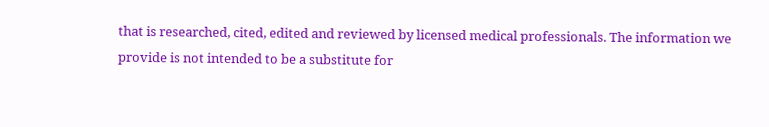that is researched, cited, edited and reviewed by licensed medical professionals. The information we provide is not intended to be a substitute for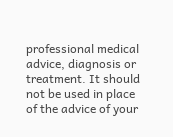professional medical advice, diagnosis or treatment. It should not be used in place of the advice of your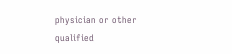physician or other qualified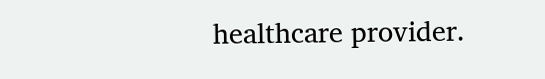healthcare provider.